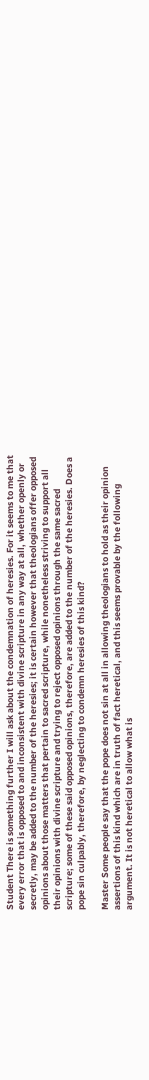Student There is something further I will ask about the condemnation of heresies. For it seems to me that every error that is opposed to and inconsistent with divine scripture in any way at all, whether openly or secretly, may be added to the number of the heresies; it is certain however that theologians offer opposed opinions about those matters that pertain to sacred scripture, while nonetheless striving to support all their opinions with divine scripture and trying to reject opposed opinions through the same sacred scripture; some of these said opposed opinions, therefore, are added to the number of the heresies. Does a pope sin culpably, therefore, by neglecting to condemn heresies of this kind?

Master Some people say that the pope does not sin at all in allowing theologians to hold as their opinion assertions of this kind which are in truth of fact heretical, and this seems provable by the following argument. It is not heretical to allow what is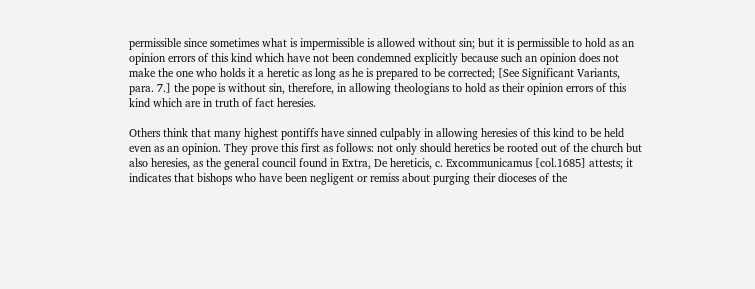permissible since sometimes what is impermissible is allowed without sin; but it is permissible to hold as an opinion errors of this kind which have not been condemned explicitly because such an opinion does not make the one who holds it a heretic as long as he is prepared to be corrected; [See Significant Variants, para. 7.] the pope is without sin, therefore, in allowing theologians to hold as their opinion errors of this kind which are in truth of fact heresies.

Others think that many highest pontiffs have sinned culpably in allowing heresies of this kind to be held even as an opinion. They prove this first as follows: not only should heretics be rooted out of the church but also heresies, as the general council found in Extra, De hereticis, c. Excommunicamus [col.1685] attests; it indicates that bishops who have been negligent or remiss about purging their dioceses of the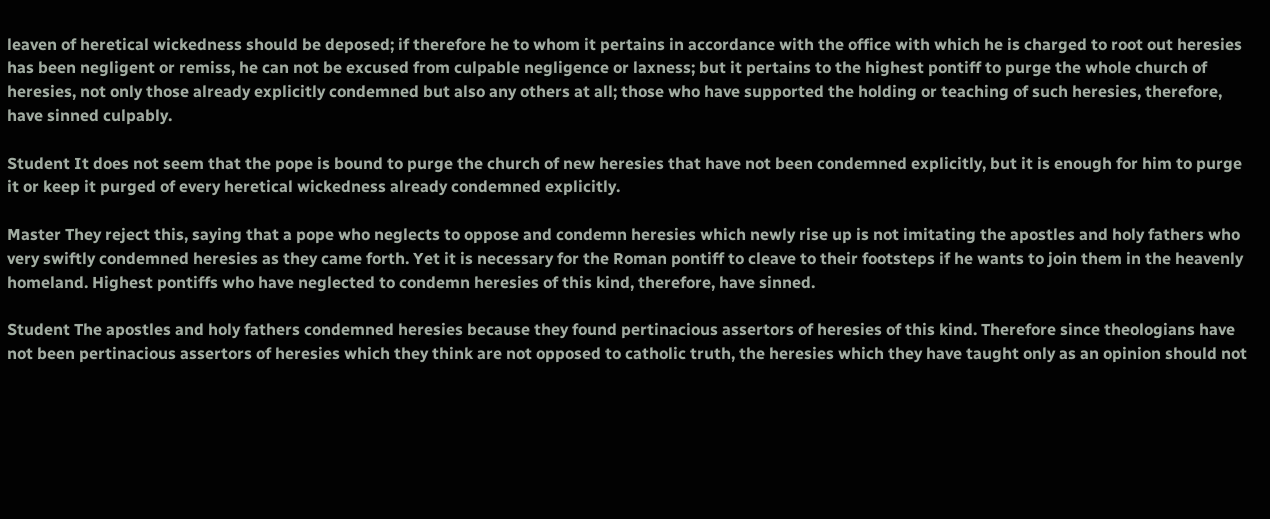leaven of heretical wickedness should be deposed; if therefore he to whom it pertains in accordance with the office with which he is charged to root out heresies has been negligent or remiss, he can not be excused from culpable negligence or laxness; but it pertains to the highest pontiff to purge the whole church of heresies, not only those already explicitly condemned but also any others at all; those who have supported the holding or teaching of such heresies, therefore, have sinned culpably.

Student It does not seem that the pope is bound to purge the church of new heresies that have not been condemned explicitly, but it is enough for him to purge it or keep it purged of every heretical wickedness already condemned explicitly.

Master They reject this, saying that a pope who neglects to oppose and condemn heresies which newly rise up is not imitating the apostles and holy fathers who very swiftly condemned heresies as they came forth. Yet it is necessary for the Roman pontiff to cleave to their footsteps if he wants to join them in the heavenly homeland. Highest pontiffs who have neglected to condemn heresies of this kind, therefore, have sinned.

Student The apostles and holy fathers condemned heresies because they found pertinacious assertors of heresies of this kind. Therefore since theologians have not been pertinacious assertors of heresies which they think are not opposed to catholic truth, the heresies which they have taught only as an opinion should not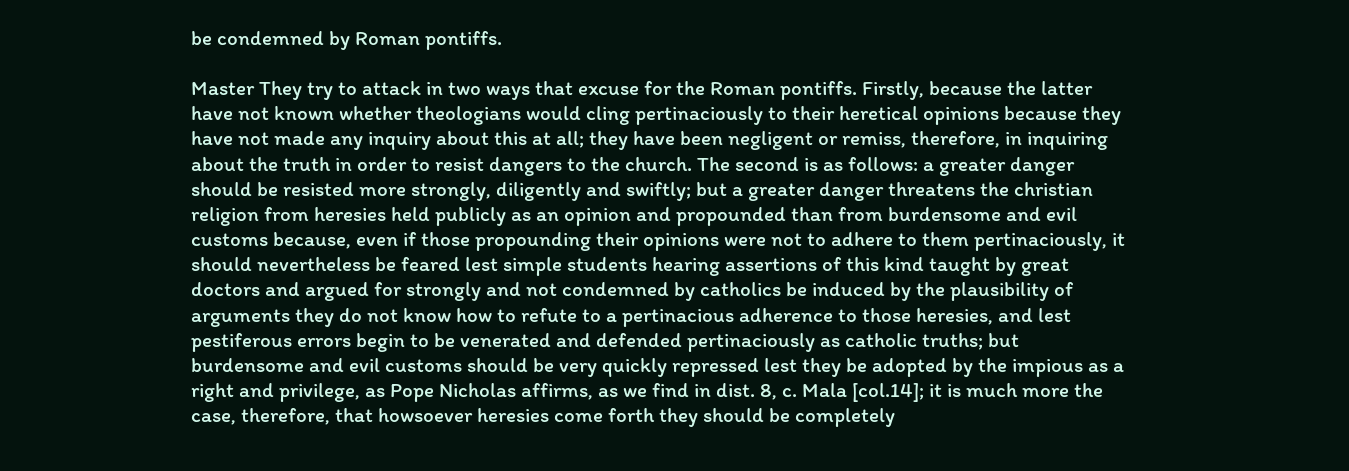be condemned by Roman pontiffs.

Master They try to attack in two ways that excuse for the Roman pontiffs. Firstly, because the latter have not known whether theologians would cling pertinaciously to their heretical opinions because they have not made any inquiry about this at all; they have been negligent or remiss, therefore, in inquiring about the truth in order to resist dangers to the church. The second is as follows: a greater danger should be resisted more strongly, diligently and swiftly; but a greater danger threatens the christian religion from heresies held publicly as an opinion and propounded than from burdensome and evil customs because, even if those propounding their opinions were not to adhere to them pertinaciously, it should nevertheless be feared lest simple students hearing assertions of this kind taught by great doctors and argued for strongly and not condemned by catholics be induced by the plausibility of arguments they do not know how to refute to a pertinacious adherence to those heresies, and lest pestiferous errors begin to be venerated and defended pertinaciously as catholic truths; but burdensome and evil customs should be very quickly repressed lest they be adopted by the impious as a right and privilege, as Pope Nicholas affirms, as we find in dist. 8, c. Mala [col.14]; it is much more the case, therefore, that howsoever heresies come forth they should be completely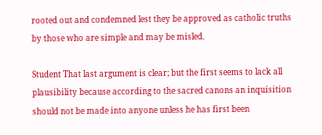rooted out and condemned lest they be approved as catholic truths by those who are simple and may be misled.

Student That last argument is clear; but the first seems to lack all plausibility because according to the sacred canons an inquisition should not be made into anyone unless he has first been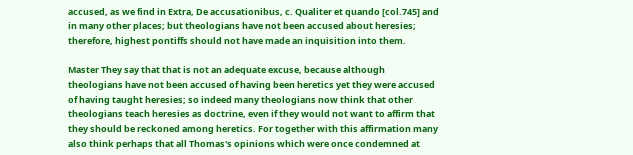accused, as we find in Extra, De accusationibus, c. Qualiter et quando [col.745] and in many other places; but theologians have not been accused about heresies; therefore, highest pontiffs should not have made an inquisition into them.

Master They say that that is not an adequate excuse, because although theologians have not been accused of having been heretics yet they were accused of having taught heresies; so indeed many theologians now think that other theologians teach heresies as doctrine, even if they would not want to affirm that they should be reckoned among heretics. For together with this affirmation many also think perhaps that all Thomas's opinions which were once condemned at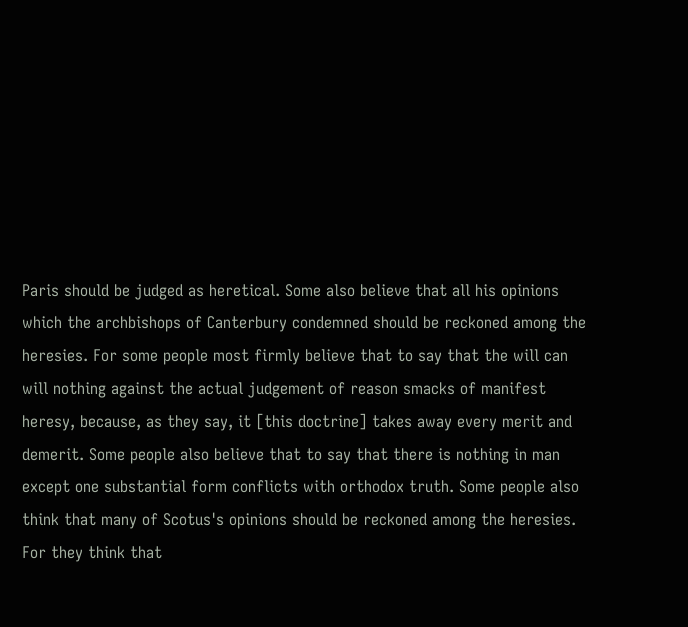Paris should be judged as heretical. Some also believe that all his opinions which the archbishops of Canterbury condemned should be reckoned among the heresies. For some people most firmly believe that to say that the will can will nothing against the actual judgement of reason smacks of manifest heresy, because, as they say, it [this doctrine] takes away every merit and demerit. Some people also believe that to say that there is nothing in man except one substantial form conflicts with orthodox truth. Some people also think that many of Scotus's opinions should be reckoned among the heresies. For they think that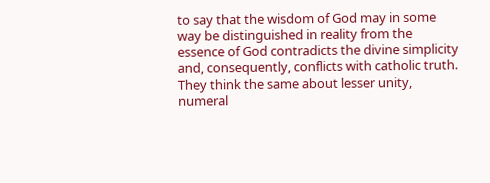to say that the wisdom of God may in some way be distinguished in reality from the essence of God contradicts the divine simplicity and, consequently, conflicts with catholic truth. They think the same about lesser unity, numeral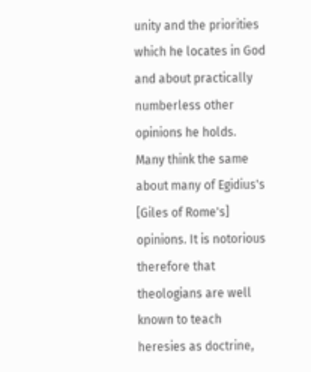unity and the priorities which he locates in God and about practically numberless other opinions he holds. Many think the same about many of Egidius's [Giles of Rome's] opinions. It is notorious therefore that theologians are well known to teach heresies as doctrine,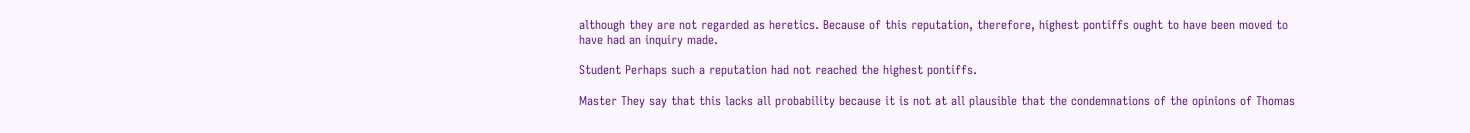although they are not regarded as heretics. Because of this reputation, therefore, highest pontiffs ought to have been moved to have had an inquiry made.

Student Perhaps such a reputation had not reached the highest pontiffs.

Master They say that this lacks all probability because it is not at all plausible that the condemnations of the opinions of Thomas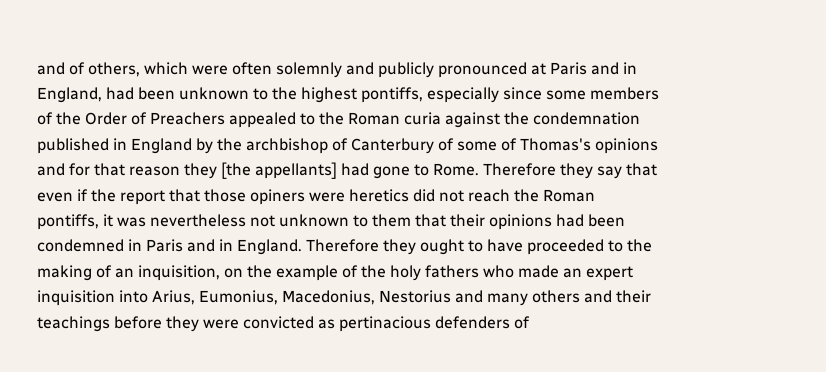and of others, which were often solemnly and publicly pronounced at Paris and in England, had been unknown to the highest pontiffs, especially since some members of the Order of Preachers appealed to the Roman curia against the condemnation published in England by the archbishop of Canterbury of some of Thomas's opinions and for that reason they [the appellants] had gone to Rome. Therefore they say that even if the report that those opiners were heretics did not reach the Roman pontiffs, it was nevertheless not unknown to them that their opinions had been condemned in Paris and in England. Therefore they ought to have proceeded to the making of an inquisition, on the example of the holy fathers who made an expert inquisition into Arius, Eumonius, Macedonius, Nestorius and many others and their teachings before they were convicted as pertinacious defenders of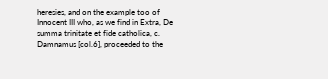heresies, and on the example too of Innocent III who, as we find in Extra, De summa trinitate et fide catholica, c. Damnamus [col.6], proceeded to the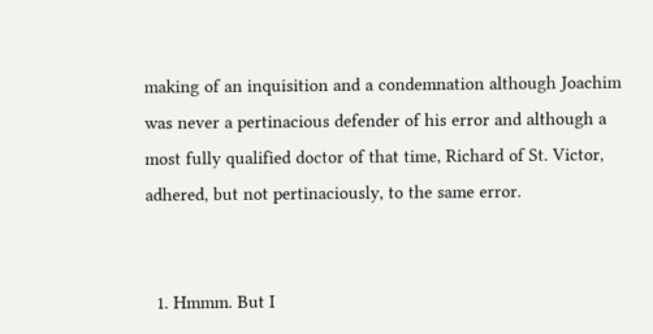making of an inquisition and a condemnation although Joachim was never a pertinacious defender of his error and although a most fully qualified doctor of that time, Richard of St. Victor, adhered, but not pertinaciously, to the same error.


  1. Hmmm. But I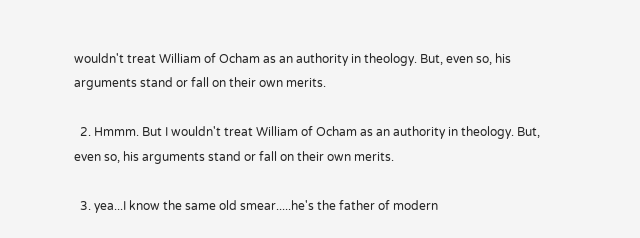wouldn't treat William of Ocham as an authority in theology. But, even so, his arguments stand or fall on their own merits.

  2. Hmmm. But I wouldn't treat William of Ocham as an authority in theology. But, even so, his arguments stand or fall on their own merits.

  3. yea...I know the same old smear.....he's the father of modern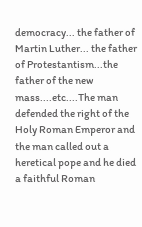democracy... the father of Martin Luther... the father of Protestantism...the father of the new mass....etc....The man defended the right of the Holy Roman Emperor and the man called out a heretical pope and he died a faithful Roman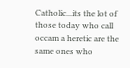Catholic...its the lot of those today who call occam a heretic are the same ones who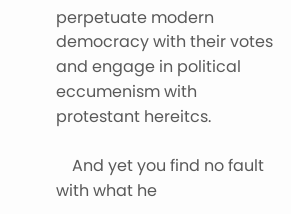perpetuate modern democracy with their votes and engage in political eccumenism with protestant hereitcs.

    And yet you find no fault with what he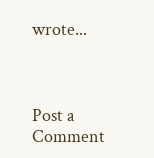wrote...



Post a Comment